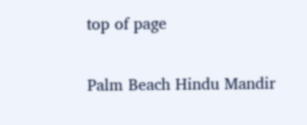top of page

Palm Beach Hindu Mandir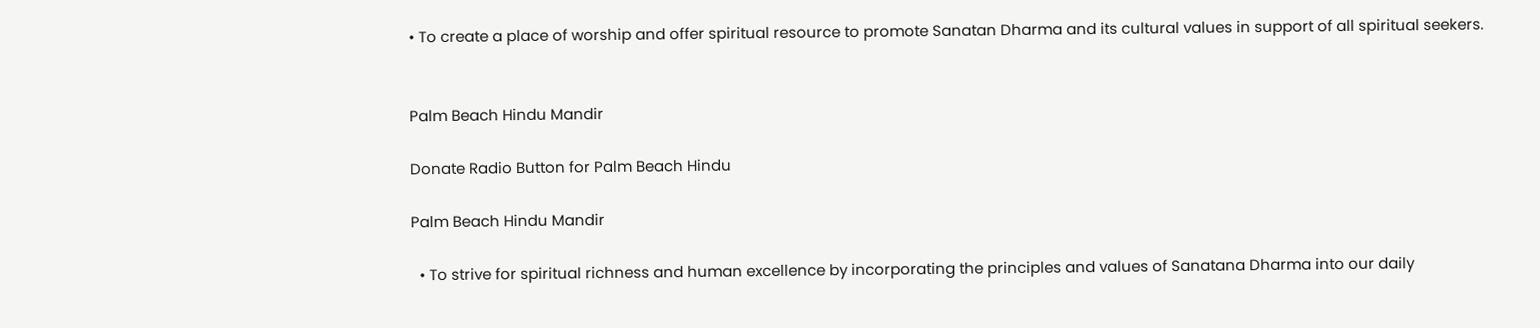• To create a place of worship and offer spiritual resource to promote Sanatan Dharma and its cultural values in support of all spiritual seekers.


Palm Beach Hindu Mandir

Donate Radio Button for Palm Beach Hindu

Palm Beach Hindu Mandir

  • To strive for spiritual richness and human excellence by incorporating the principles and values of Sanatana Dharma into our daily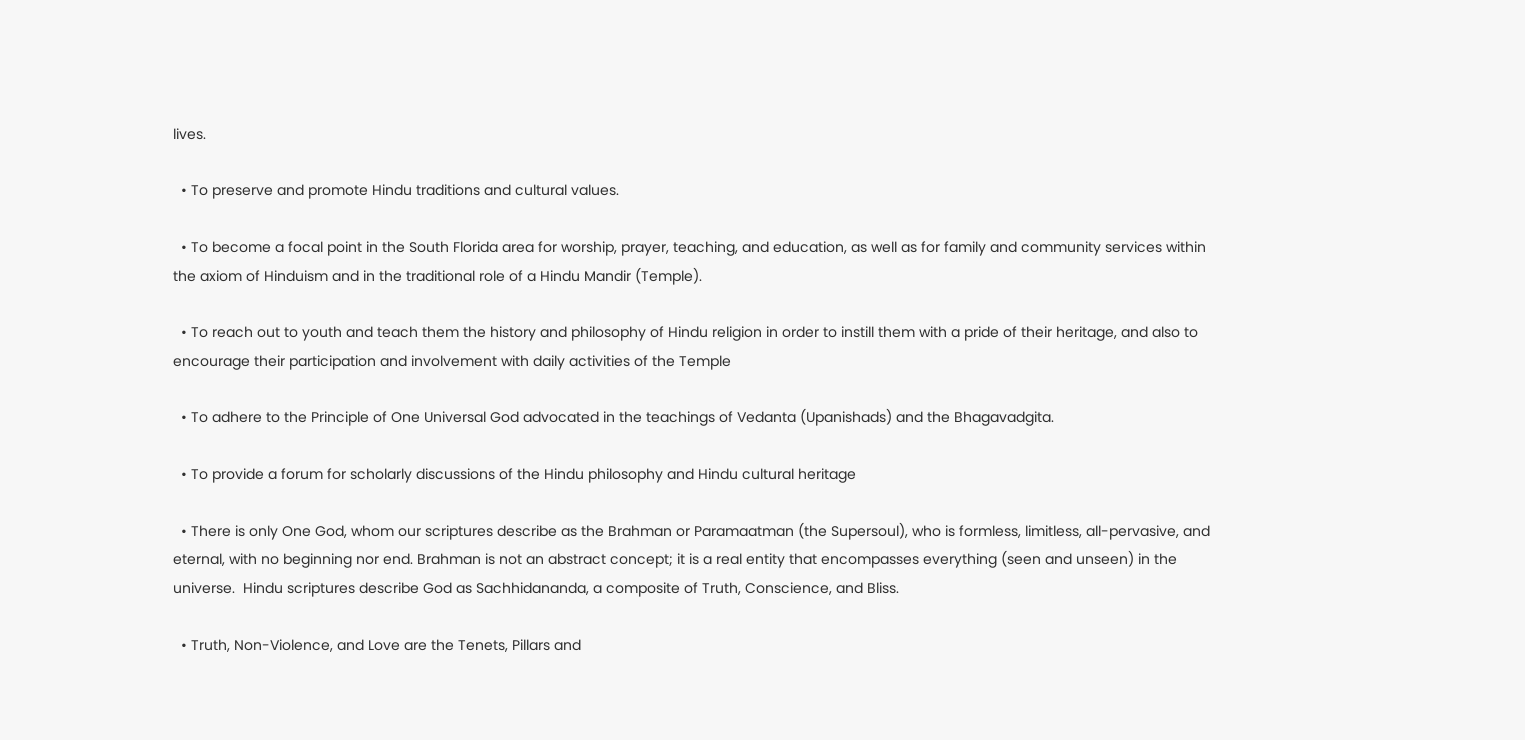lives.

  • To preserve and promote Hindu traditions and cultural values.

  • To become a focal point in the South Florida area for worship, prayer, teaching, and education, as well as for family and community services within the axiom of Hinduism and in the traditional role of a Hindu Mandir (Temple).

  • To reach out to youth and teach them the history and philosophy of Hindu religion in order to instill them with a pride of their heritage, and also to encourage their participation and involvement with daily activities of the Temple

  • To adhere to the Principle of One Universal God advocated in the teachings of Vedanta (Upanishads) and the Bhagavadgita.

  • To provide a forum for scholarly discussions of the Hindu philosophy and Hindu cultural heritage

  • There is only One God, whom our scriptures describe as the Brahman or Paramaatman (the Supersoul), who is formless, limitless, all-pervasive, and eternal, with no beginning nor end. Brahman is not an abstract concept; it is a real entity that encompasses everything (seen and unseen) in the universe.  Hindu scriptures describe God as Sachhidananda, a composite of Truth, Conscience, and Bliss.

  • Truth, Non-Violence, and Love are the Tenets, Pillars and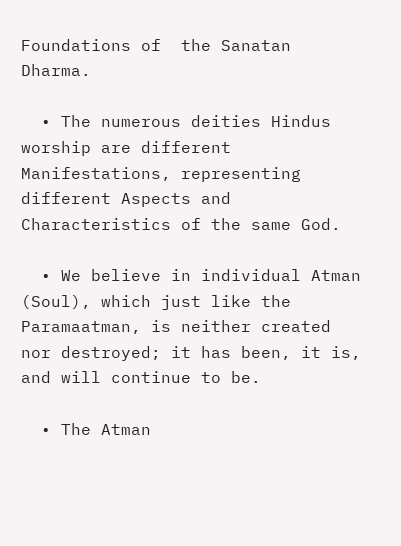Foundations of  the Sanatan Dharma.

  • The numerous deities Hindus worship are different Manifestations, representing different Aspects and Characteristics of the same God.

  • We believe in individual Atman (Soul), which just like the Paramaatman, is neither created nor destroyed; it has been, it is, and will continue to be.

  • The Atman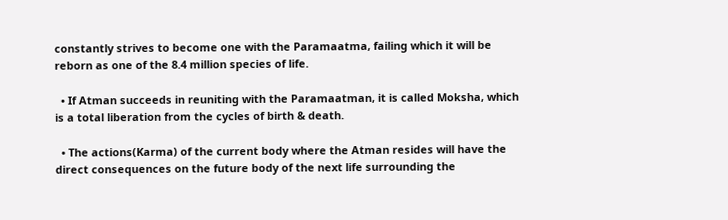constantly strives to become one with the Paramaatma, failing which it will be reborn as one of the 8.4 million species of life.

  • If Atman succeeds in reuniting with the Paramaatman, it is called Moksha, which is a total liberation from the cycles of birth & death.

  • The actions(Karma) of the current body where the Atman resides will have the direct consequences on the future body of the next life surrounding the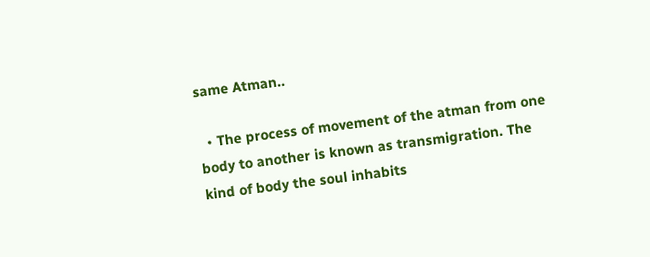same Atman..

  • The process of movement of the atman from one body to another is known as transmigration. The kind of body the soul inhabits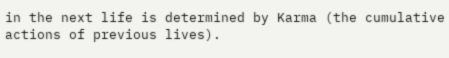in the next life is determined by Karma (the cumulative actions of previous lives).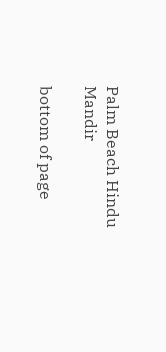Palm Beach Hindu Mandir

bottom of page